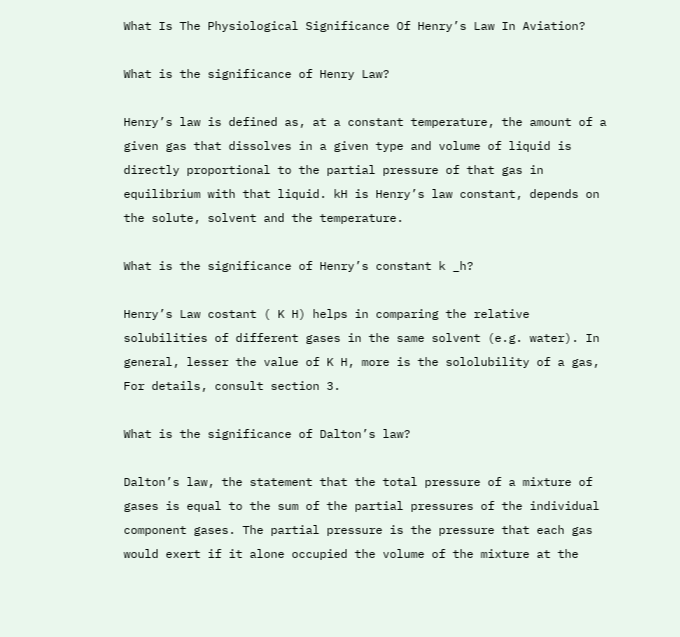What Is The Physiological Significance Of Henry’s Law In Aviation?

What is the significance of Henry Law?

Henry’s law is defined as, at a constant temperature, the amount of a given gas that dissolves in a given type and volume of liquid is directly proportional to the partial pressure of that gas in equilibrium with that liquid. kH is Henry’s law constant, depends on the solute, solvent and the temperature.

What is the significance of Henry’s constant k _h?

Henry’s Law costant ( K H) helps in comparing the relative solubilities of different gases in the same solvent (e.g. water). In general, lesser the value of K H, more is the sololubility of a gas, For details, consult section 3.

What is the significance of Dalton’s law?

Dalton’s law, the statement that the total pressure of a mixture of gases is equal to the sum of the partial pressures of the individual component gases. The partial pressure is the pressure that each gas would exert if it alone occupied the volume of the mixture at the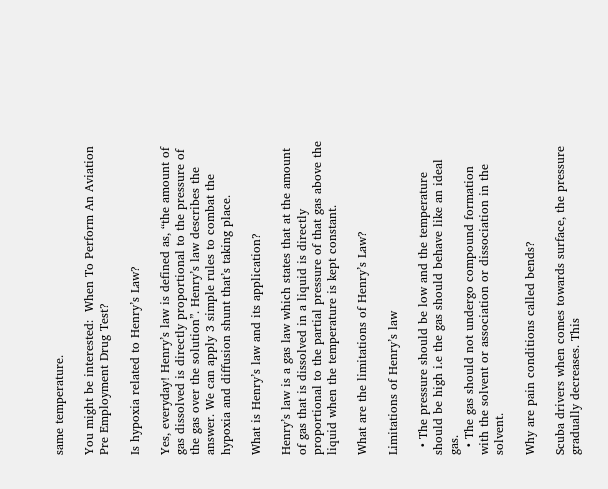same temperature.

You might be interested:  When To Perform An Aviation Pre Employment Drug Test?

Is hypoxia related to Henry’s Law?

Yes, everyday! Henry’s law is defined as, “the amount of gas dissolved is directly proportional to the pressure of the gas over the solution”. Henry’s law describes the answer. We can apply 3 simple rules to combat the hypoxia and diffusion shunt that’s taking place.

What is Henry’s law and its application?

Henry’s law is a gas law which states that at the amount of gas that is dissolved in a liquid is directly proportional to the partial pressure of that gas above the liquid when the temperature is kept constant.

What are the limitations of Henry’s Law?

Limitations of Henry’s law

  • The pressure should be low and the temperature should be high i.e the gas should behave like an ideal gas.
  • The gas should not undergo compound formation with the solvent or association or dissociation in the solvent.

Why are pain conditions called bends?

Scuba drivers when comes towards surface, the pressure gradually decreases. This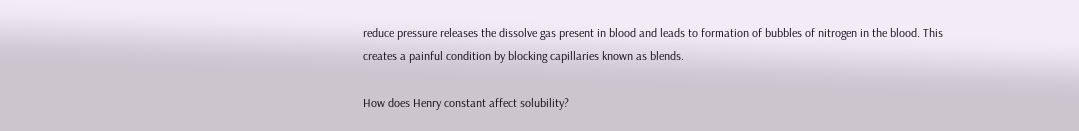reduce pressure releases the dissolve gas present in blood and leads to formation of bubbles of nitrogen in the blood. This creates a painful condition by blocking capillaries known as blends.

How does Henry constant affect solubility?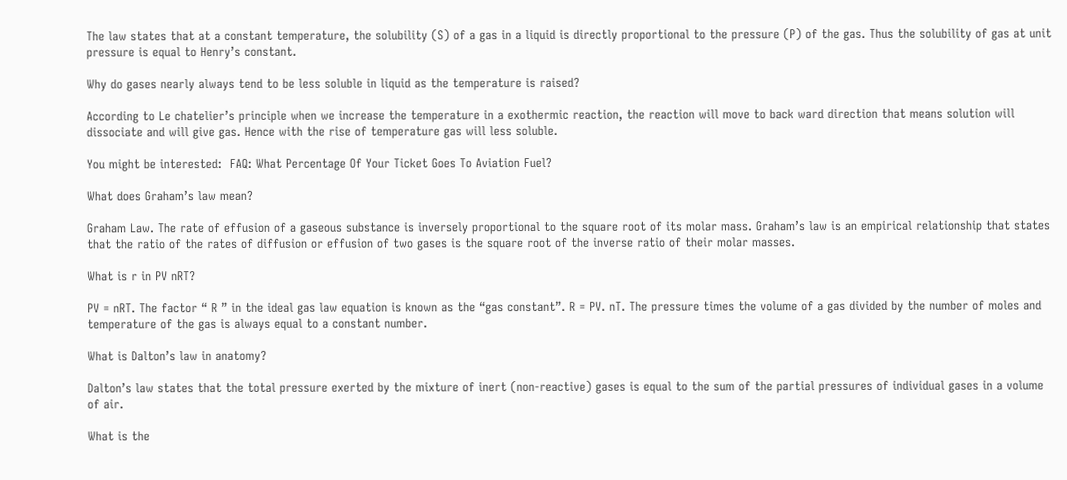The law states that at a constant temperature, the solubility (S) of a gas in a liquid is directly proportional to the pressure (P) of the gas. Thus the solubility of gas at unit pressure is equal to Henry’s constant.

Why do gases nearly always tend to be less soluble in liquid as the temperature is raised?

According to Le chatelier’s principle when we increase the temperature in a exothermic reaction, the reaction will move to back ward direction that means solution will dissociate and will give gas. Hence with the rise of temperature gas will less soluble.

You might be interested:  FAQ: What Percentage Of Your Ticket Goes To Aviation Fuel?

What does Graham’s law mean?

Graham Law. The rate of effusion of a gaseous substance is inversely proportional to the square root of its molar mass. Graham’s law is an empirical relationship that states that the ratio of the rates of diffusion or effusion of two gases is the square root of the inverse ratio of their molar masses.

What is r in PV nRT?

PV = nRT. The factor “ R ” in the ideal gas law equation is known as the “gas constant”. R = PV. nT. The pressure times the volume of a gas divided by the number of moles and temperature of the gas is always equal to a constant number.

What is Dalton’s law in anatomy?

Dalton’s law states that the total pressure exerted by the mixture of inert (non-reactive) gases is equal to the sum of the partial pressures of individual gases in a volume of air.

What is the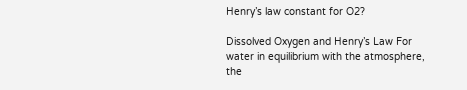Henry’s law constant for O2?

Dissolved Oxygen and Henry’s Law For water in equilibrium with the atmosphere, the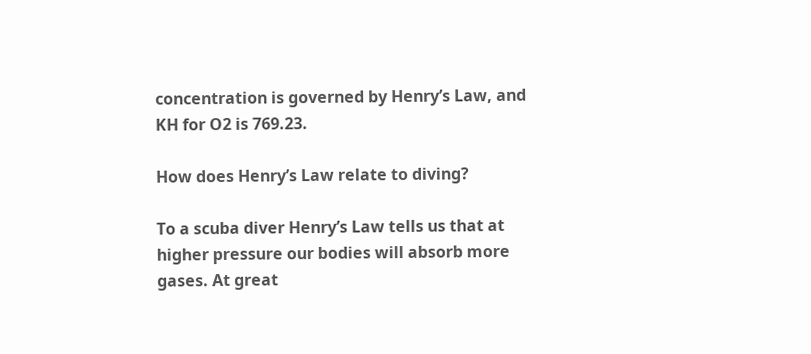concentration is governed by Henry’s Law, and KH for O2 is 769.23.

How does Henry’s Law relate to diving?

To a scuba diver Henry’s Law tells us that at higher pressure our bodies will absorb more gases. At great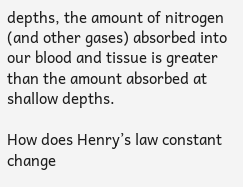depths, the amount of nitrogen (and other gases) absorbed into our blood and tissue is greater than the amount absorbed at shallow depths.

How does Henry’s law constant change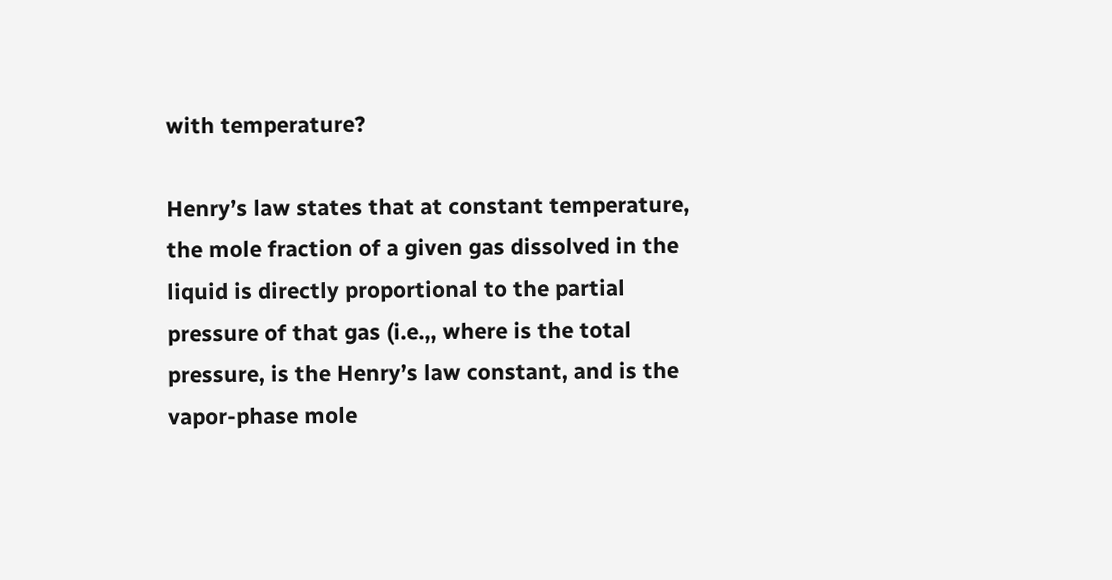with temperature?

Henry’s law states that at constant temperature, the mole fraction of a given gas dissolved in the liquid is directly proportional to the partial pressure of that gas (i.e.,, where is the total pressure, is the Henry’s law constant, and is the vapor-phase mole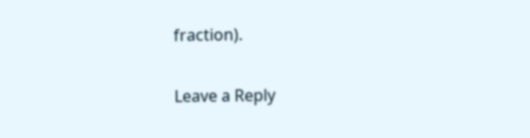fraction).

Leave a Reply